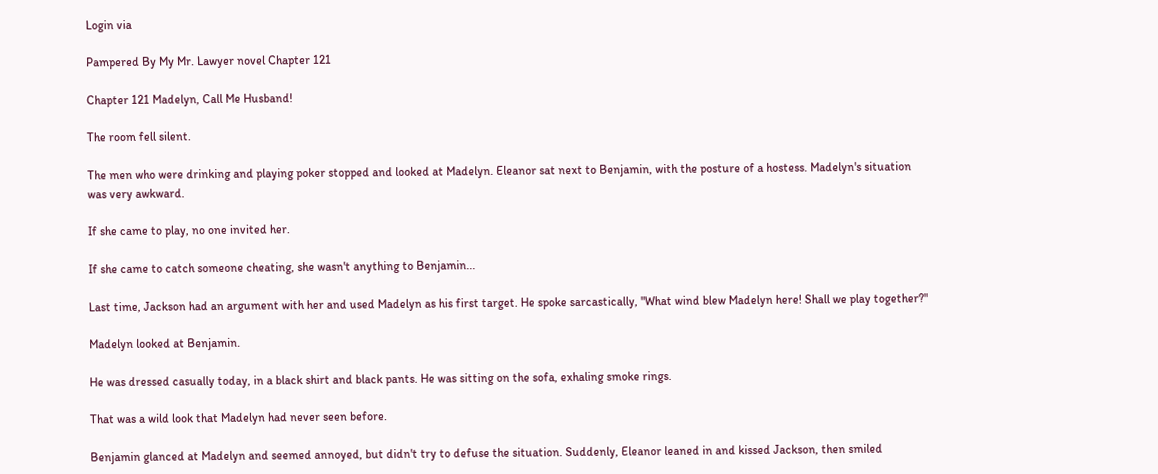Login via

Pampered By My Mr. Lawyer novel Chapter 121

Chapter 121 Madelyn, Call Me Husband!

The room fell silent.

The men who were drinking and playing poker stopped and looked at Madelyn. Eleanor sat next to Benjamin, with the posture of a hostess. Madelyn's situation was very awkward.

If she came to play, no one invited her.

If she came to catch someone cheating, she wasn't anything to Benjamin...

Last time, Jackson had an argument with her and used Madelyn as his first target. He spoke sarcastically, "What wind blew Madelyn here! Shall we play together?"

Madelyn looked at Benjamin.

He was dressed casually today, in a black shirt and black pants. He was sitting on the sofa, exhaling smoke rings.

That was a wild look that Madelyn had never seen before.

Benjamin glanced at Madelyn and seemed annoyed, but didn't try to defuse the situation. Suddenly, Eleanor leaned in and kissed Jackson, then smiled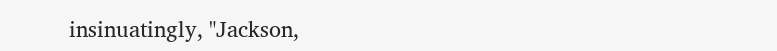insinuatingly, "Jackson,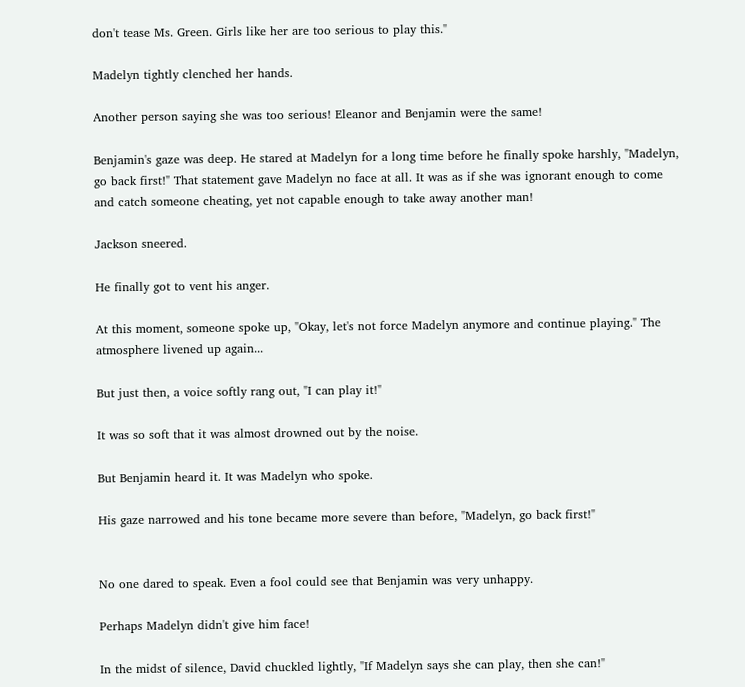don't tease Ms. Green. Girls like her are too serious to play this."

Madelyn tightly clenched her hands.

Another person saying she was too serious! Eleanor and Benjamin were the same!

Benjamin's gaze was deep. He stared at Madelyn for a long time before he finally spoke harshly, "Madelyn, go back first!" That statement gave Madelyn no face at all. It was as if she was ignorant enough to come and catch someone cheating, yet not capable enough to take away another man!

Jackson sneered.

He finally got to vent his anger.

At this moment, someone spoke up, "Okay, let's not force Madelyn anymore and continue playing." The atmosphere livened up again...

But just then, a voice softly rang out, "I can play it!"

It was so soft that it was almost drowned out by the noise.

But Benjamin heard it. It was Madelyn who spoke.

His gaze narrowed and his tone became more severe than before, "Madelyn, go back first!"


No one dared to speak. Even a fool could see that Benjamin was very unhappy.

Perhaps Madelyn didn't give him face!

In the midst of silence, David chuckled lightly, "If Madelyn says she can play, then she can!"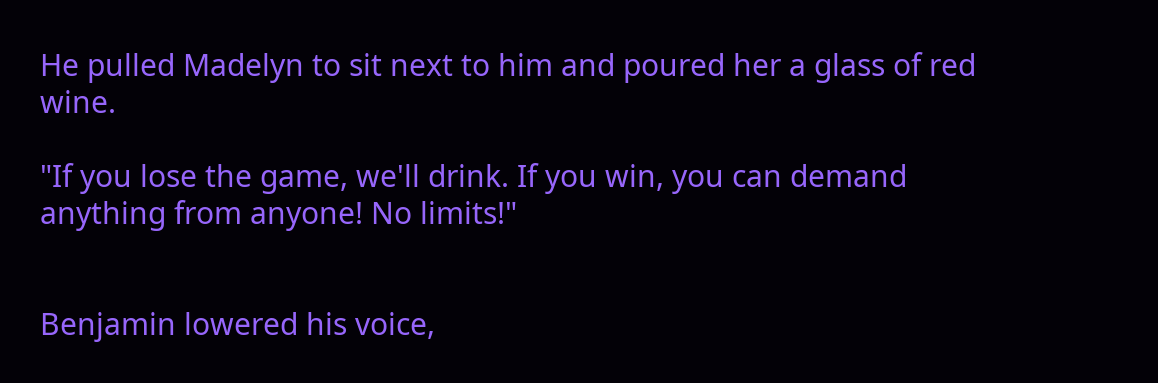He pulled Madelyn to sit next to him and poured her a glass of red wine.

"If you lose the game, we'll drink. If you win, you can demand anything from anyone! No limits!"


Benjamin lowered his voice,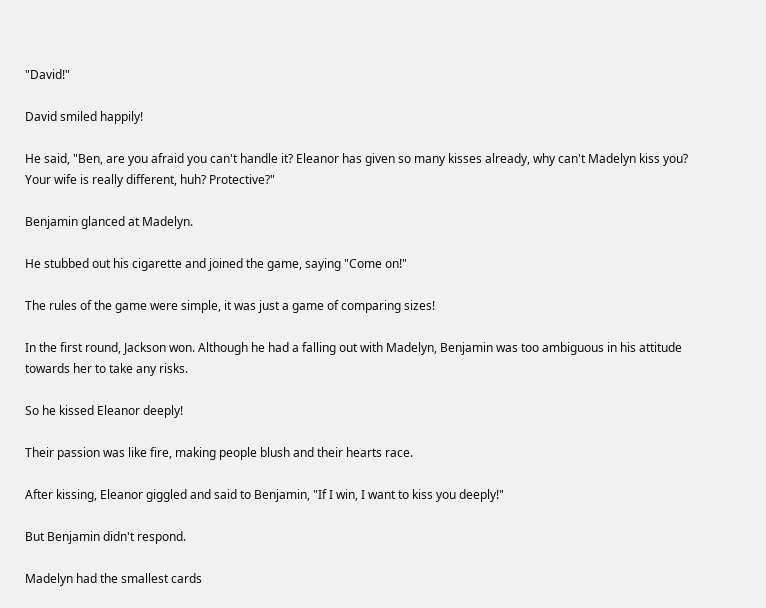"David!"

David smiled happily!

He said, "Ben, are you afraid you can't handle it? Eleanor has given so many kisses already, why can't Madelyn kiss you? Your wife is really different, huh? Protective?"

Benjamin glanced at Madelyn.

He stubbed out his cigarette and joined the game, saying "Come on!"

The rules of the game were simple, it was just a game of comparing sizes!

In the first round, Jackson won. Although he had a falling out with Madelyn, Benjamin was too ambiguous in his attitude towards her to take any risks.

So he kissed Eleanor deeply!

Their passion was like fire, making people blush and their hearts race.

After kissing, Eleanor giggled and said to Benjamin, "If I win, I want to kiss you deeply!"

But Benjamin didn't respond.

Madelyn had the smallest cards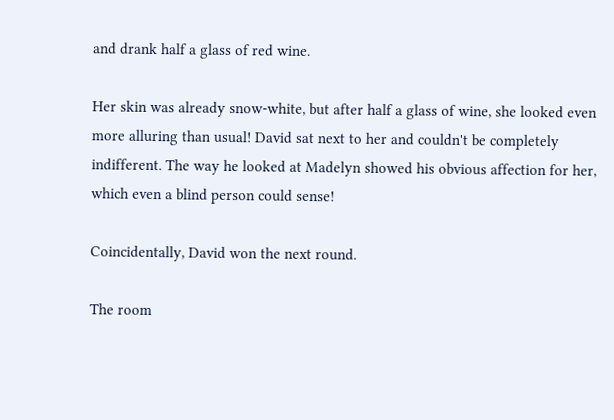and drank half a glass of red wine.

Her skin was already snow-white, but after half a glass of wine, she looked even more alluring than usual! David sat next to her and couldn't be completely indifferent. The way he looked at Madelyn showed his obvious affection for her, which even a blind person could sense!

Coincidentally, David won the next round.

The room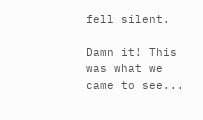fell silent.

Damn it! This was what we came to see...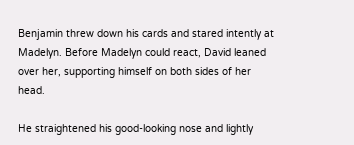Benjamin threw down his cards and stared intently at Madelyn. Before Madelyn could react, David leaned over her, supporting himself on both sides of her head.

He straightened his good-looking nose and lightly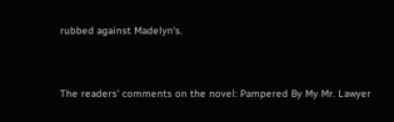rubbed against Madelyn's.


The readers' comments on the novel: Pampered By My Mr. Lawyer